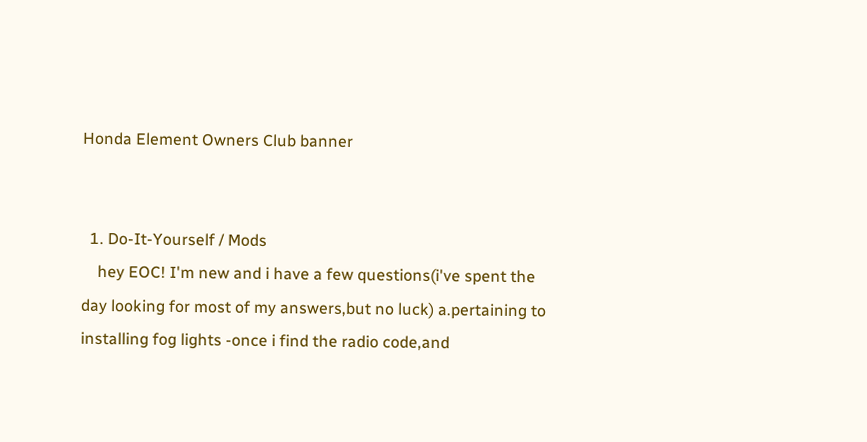Honda Element Owners Club banner


  1. Do-It-Yourself / Mods
    hey EOC! I'm new and i have a few questions(i've spent the day looking for most of my answers,but no luck) a.pertaining to installing fog lights -once i find the radio code,and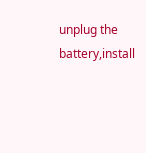unplug the battery,install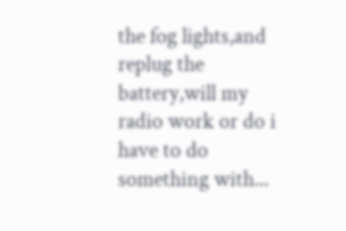the fog lights,and replug the battery,will my radio work or do i have to do something with...